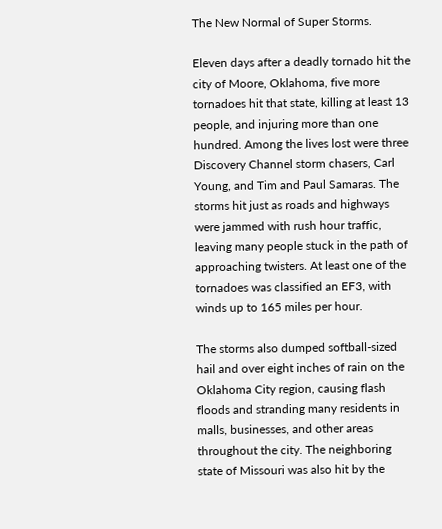The New Normal of Super Storms.

Eleven days after a deadly tornado hit the city of Moore, Oklahoma, five more tornadoes hit that state, killing at least 13 people, and injuring more than one hundred. Among the lives lost were three Discovery Channel storm chasers, Carl Young, and Tim and Paul Samaras. The storms hit just as roads and highways were jammed with rush hour traffic, leaving many people stuck in the path of approaching twisters. At least one of the tornadoes was classified an EF3, with winds up to 165 miles per hour.

The storms also dumped softball-sized hail and over eight inches of rain on the Oklahoma City region, causing flash floods and stranding many residents in malls, businesses, and other areas throughout the city. The neighboring state of Missouri was also hit by the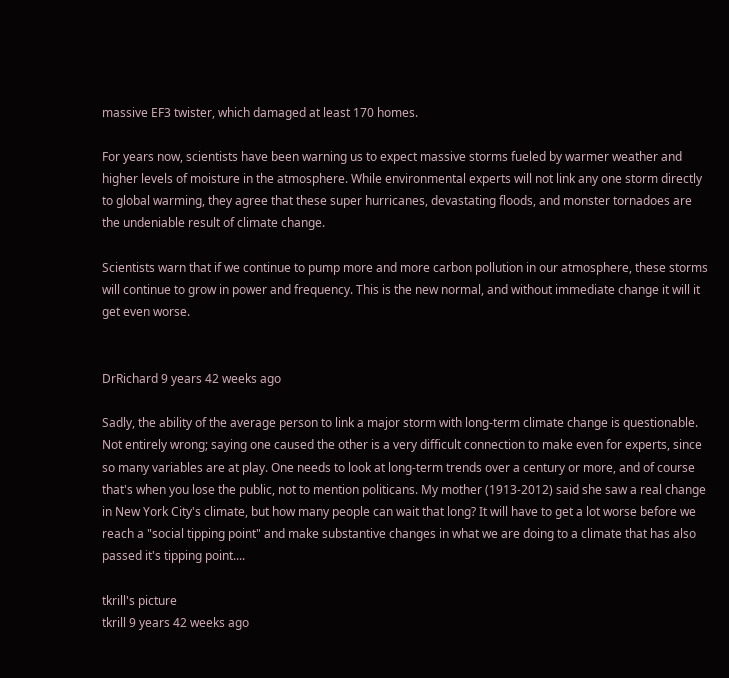massive EF3 twister, which damaged at least 170 homes.

For years now, scientists have been warning us to expect massive storms fueled by warmer weather and higher levels of moisture in the atmosphere. While environmental experts will not link any one storm directly to global warming, they agree that these super hurricanes, devastating floods, and monster tornadoes are the undeniable result of climate change.

Scientists warn that if we continue to pump more and more carbon pollution in our atmosphere, these storms will continue to grow in power and frequency. This is the new normal, and without immediate change it will it get even worse.


DrRichard 9 years 42 weeks ago

Sadly, the ability of the average person to link a major storm with long-term climate change is questionable. Not entirely wrong; saying one caused the other is a very difficult connection to make even for experts, since so many variables are at play. One needs to look at long-term trends over a century or more, and of course that's when you lose the public, not to mention politicans. My mother (1913-2012) said she saw a real change in New York City's climate, but how many people can wait that long? It will have to get a lot worse before we reach a "social tipping point" and make substantive changes in what we are doing to a climate that has also passed it's tipping point....

tkrill's picture
tkrill 9 years 42 weeks ago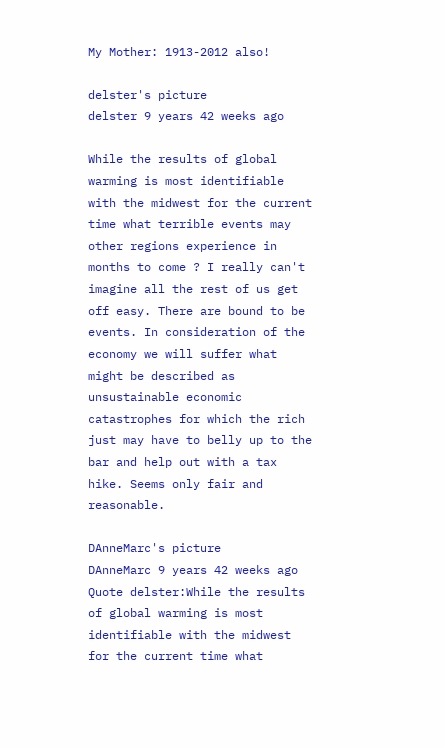My Mother: 1913-2012 also!

delster's picture
delster 9 years 42 weeks ago

While the results of global warming is most identifiable with the midwest for the current time what terrible events may other regions experience in months to come ? I really can't imagine all the rest of us get off easy. There are bound to be events. In consideration of the economy we will suffer what might be described as unsustainable economic catastrophes for which the rich just may have to belly up to the bar and help out with a tax hike. Seems only fair and reasonable.

DAnneMarc's picture
DAnneMarc 9 years 42 weeks ago
Quote delster:While the results of global warming is most identifiable with the midwest for the current time what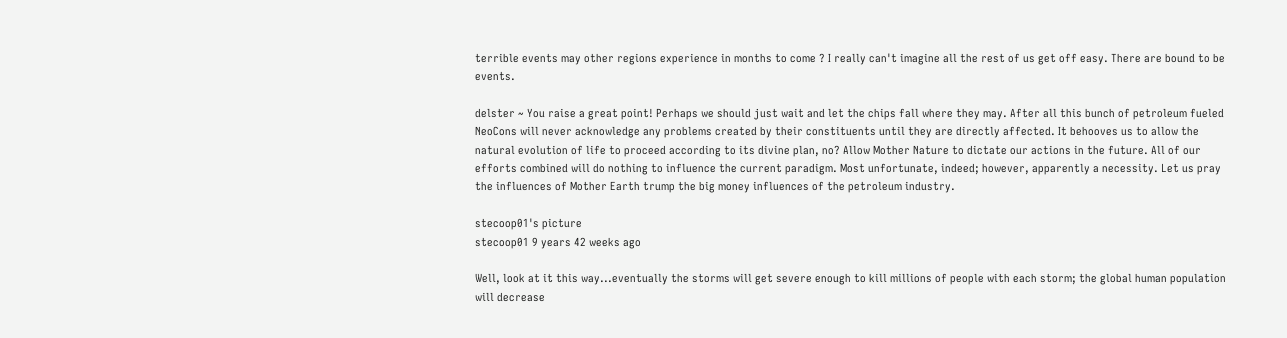terrible events may other regions experience in months to come ? I really can't imagine all the rest of us get off easy. There are bound to be events.

delster ~ You raise a great point! Perhaps we should just wait and let the chips fall where they may. After all this bunch of petroleum fueled NeoCons will never acknowledge any problems created by their constituents until they are directly affected. It behooves us to allow the natural evolution of life to proceed according to its divine plan, no? Allow Mother Nature to dictate our actions in the future. All of our efforts combined will do nothing to influence the current paradigm. Most unfortunate, indeed; however, apparently a necessity. Let us pray the influences of Mother Earth trump the big money influences of the petroleum industry.

stecoop01's picture
stecoop01 9 years 42 weeks ago

Well, look at it this way...eventually the storms will get severe enough to kill millions of people with each storm; the global human population will decrease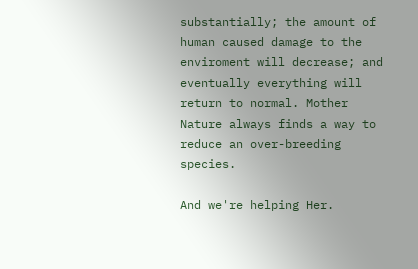substantially; the amount of human caused damage to the enviroment will decrease; and eventually everything will return to normal. Mother Nature always finds a way to reduce an over-breeding species.

And we're helping Her.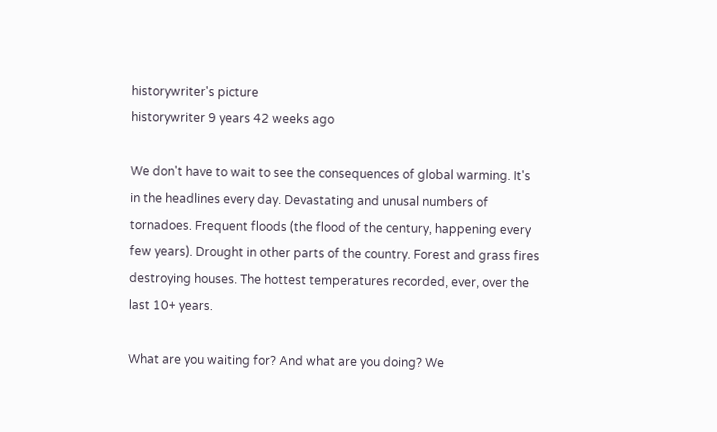historywriter's picture
historywriter 9 years 42 weeks ago

We don't have to wait to see the consequences of global warming. It's in the headlines every day. Devastating and unusal numbers of tornadoes. Frequent floods (the flood of the century, happening every few years). Drought in other parts of the country. Forest and grass fires destroying houses. The hottest temperatures recorded, ever, over the last 10+ years.

What are you waiting for? And what are you doing? We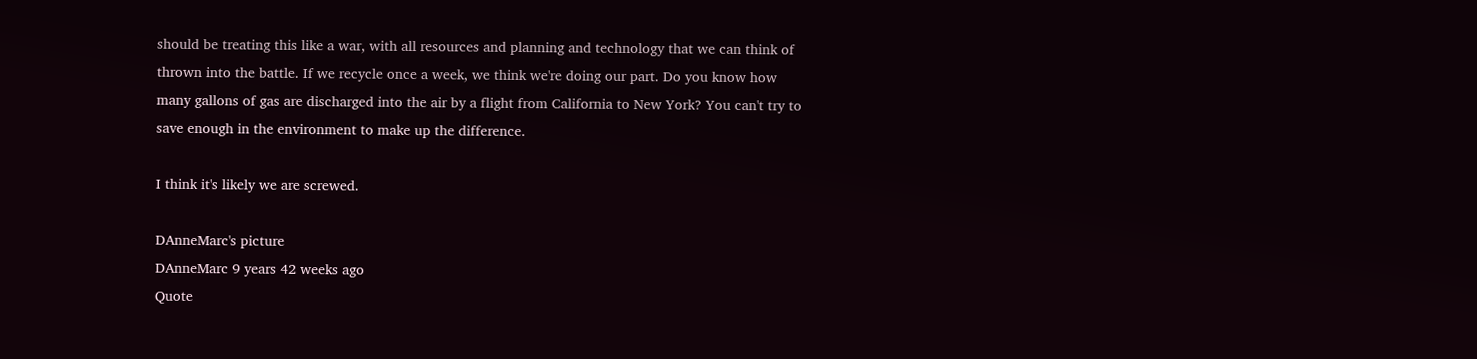should be treating this like a war, with all resources and planning and technology that we can think of thrown into the battle. If we recycle once a week, we think we're doing our part. Do you know how many gallons of gas are discharged into the air by a flight from California to New York? You can't try to save enough in the environment to make up the difference.

I think it's likely we are screwed.

DAnneMarc's picture
DAnneMarc 9 years 42 weeks ago
Quote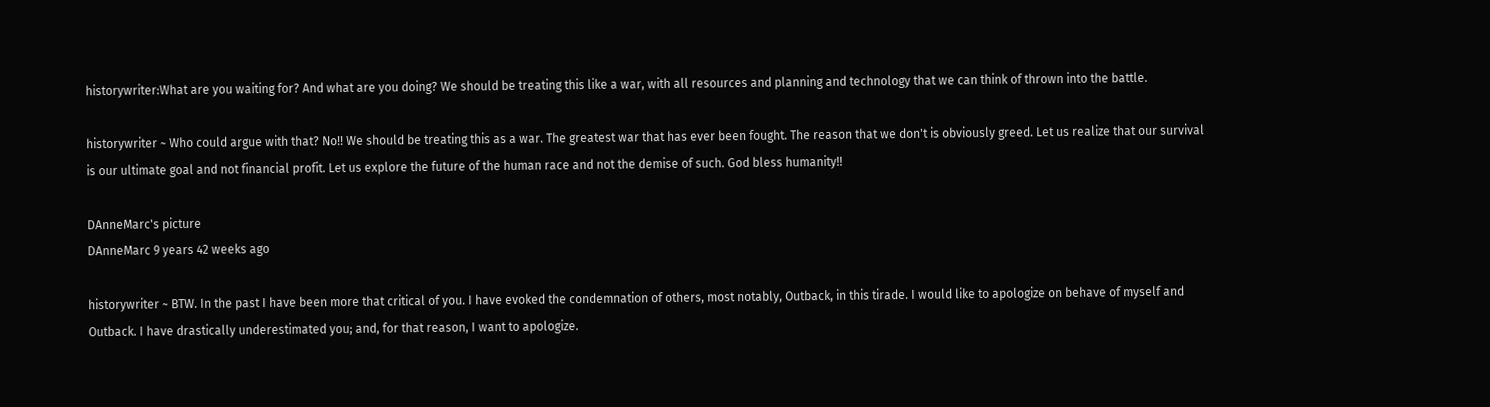historywriter:What are you waiting for? And what are you doing? We should be treating this like a war, with all resources and planning and technology that we can think of thrown into the battle.

historywriter ~ Who could argue with that? No!! We should be treating this as a war. The greatest war that has ever been fought. The reason that we don't is obviously greed. Let us realize that our survival is our ultimate goal and not financial profit. Let us explore the future of the human race and not the demise of such. God bless humanity!!

DAnneMarc's picture
DAnneMarc 9 years 42 weeks ago

historywriter ~ BTW. In the past I have been more that critical of you. I have evoked the condemnation of others, most notably, Outback, in this tirade. I would like to apologize on behave of myself and Outback. I have drastically underestimated you; and, for that reason, I want to apologize.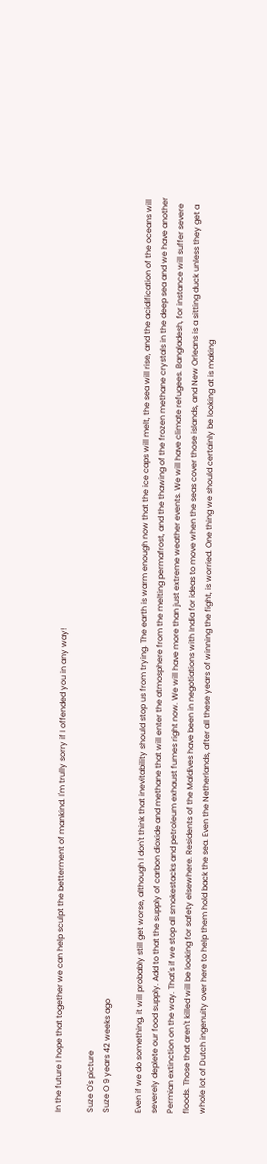In the future I hope that together we can help sculpt the betterment of mankind. I'm trully sorry if I offended you in any way!

Suze O's picture
Suze O 9 years 42 weeks ago

Even if we do something, it will probably still get worse, although I don't think that inevitability should stop us from trying. The earth is warm enough now that the ice caps will melt, the sea will rise, and the acidification of the oceans will severely deplete our food supply. Add to that the supply of carbon dioxide and methane that will enter the atmosphere from the melting permafrost, and the thawing of the frozen methane crystals in the deep sea and we have another Permian extinction on the way. That's if we stop all smokestacks and petroleum exhaust fumes right now. We will have more than just extreme weather events. We will have climate refugees. Bangladesh, for instance will suffer severe floods. Those that aren't killed will be looking for safety elsewhere. Residents of the Maldives have been in negotiations with India for ideas to move when the seas cover those islands, and New Orleans is a sitting duck unless they get a whole lot of Dutch ingenuity over here to help them hold back the sea. Even the Netherlands, after all these years of winning the fight, is worried. One thing we should certainly be looking at is making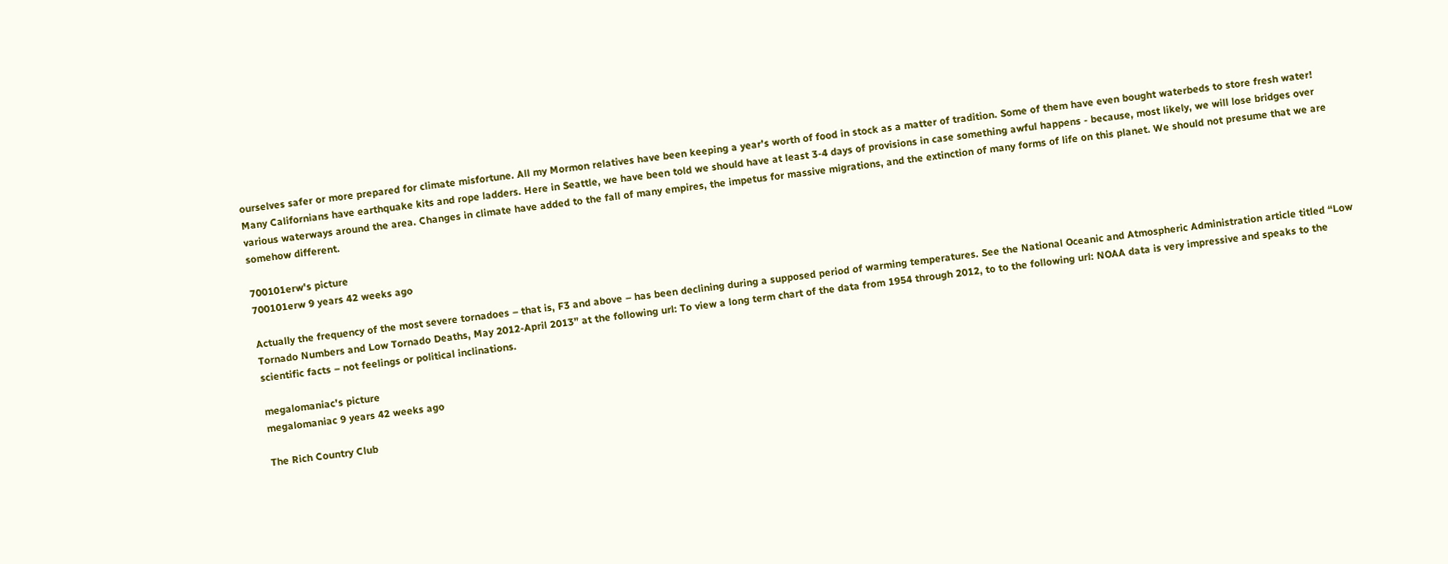ourselves safer or more prepared for climate misfortune. All my Mormon relatives have been keeping a year's worth of food in stock as a matter of tradition. Some of them have even bought waterbeds to store fresh water! Many Californians have earthquake kits and rope ladders. Here in Seattle, we have been told we should have at least 3-4 days of provisions in case something awful happens - because, most likely, we will lose bridges over various waterways around the area. Changes in climate have added to the fall of many empires, the impetus for massive migrations, and the extinction of many forms of life on this planet. We should not presume that we are somehow different.

700101erw's picture
700101erw 9 years 42 weeks ago

Actually the frequency of the most severe tornadoes – that is, F3 and above – has been declining during a supposed period of warming temperatures. See the National Oceanic and Atmospheric Administration article titled “Low Tornado Numbers and Low Tornado Deaths, May 2012-April 2013” at the following url: To view a long term chart of the data from 1954 through 2012, to to the following url: NOAA data is very impressive and speaks to the scientific facts – not feelings or political inclinations.

megalomaniac's picture
megalomaniac 9 years 42 weeks ago

The Rich Country Club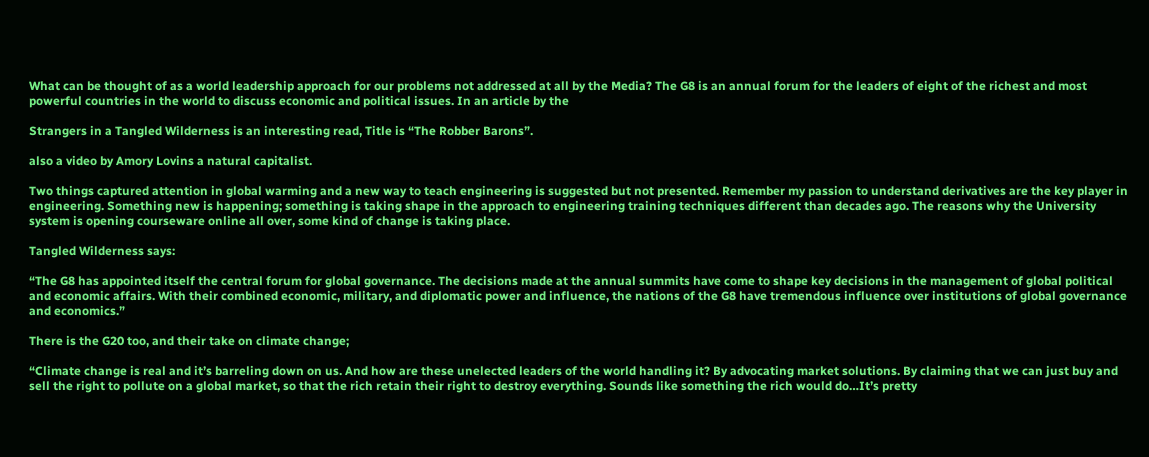What can be thought of as a world leadership approach for our problems not addressed at all by the Media? The G8 is an annual forum for the leaders of eight of the richest and most powerful countries in the world to discuss economic and political issues. In an article by the

Strangers in a Tangled Wilderness is an interesting read, Title is “The Robber Barons”.

also a video by Amory Lovins a natural capitalist.

Two things captured attention in global warming and a new way to teach engineering is suggested but not presented. Remember my passion to understand derivatives are the key player in engineering. Something new is happening; something is taking shape in the approach to engineering training techniques different than decades ago. The reasons why the University system is opening courseware online all over, some kind of change is taking place.

Tangled Wilderness says:

“The G8 has appointed itself the central forum for global governance. The decisions made at the annual summits have come to shape key decisions in the management of global political and economic affairs. With their combined economic, military, and diplomatic power and influence, the nations of the G8 have tremendous influence over institutions of global governance and economics.”

There is the G20 too, and their take on climate change;

“Climate change is real and it’s barreling down on us. And how are these unelected leaders of the world handling it? By advocating market solutions. By claiming that we can just buy and sell the right to pollute on a global market, so that the rich retain their right to destroy everything. Sounds like something the rich would do…It’s pretty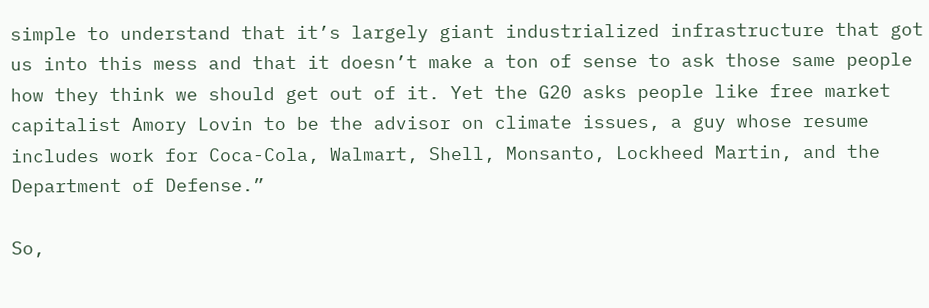simple to understand that it’s largely giant industrialized infrastructure that got us into this mess and that it doesn’t make a ton of sense to ask those same people how they think we should get out of it. Yet the G20 asks people like free market capitalist Amory Lovin to be the advisor on climate issues, a guy whose resume includes work for Coca-Cola, Walmart, Shell, Monsanto, Lockheed Martin, and the Department of Defense.”

So,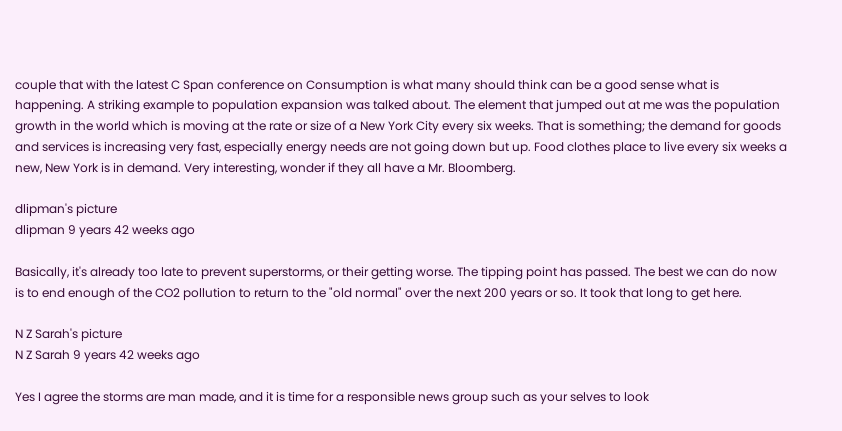couple that with the latest C Span conference on Consumption is what many should think can be a good sense what is happening. A striking example to population expansion was talked about. The element that jumped out at me was the population growth in the world which is moving at the rate or size of a New York City every six weeks. That is something; the demand for goods and services is increasing very fast, especially energy needs are not going down but up. Food clothes place to live every six weeks a new, New York is in demand. Very interesting, wonder if they all have a Mr. Bloomberg.

dlipman's picture
dlipman 9 years 42 weeks ago

Basically, it's already too late to prevent superstorms, or their getting worse. The tipping point has passed. The best we can do now is to end enough of the CO2 pollution to return to the "old normal" over the next 200 years or so. It took that long to get here.

N Z Sarah's picture
N Z Sarah 9 years 42 weeks ago

Yes I agree the storms are man made, and it is time for a responsible news group such as your selves to look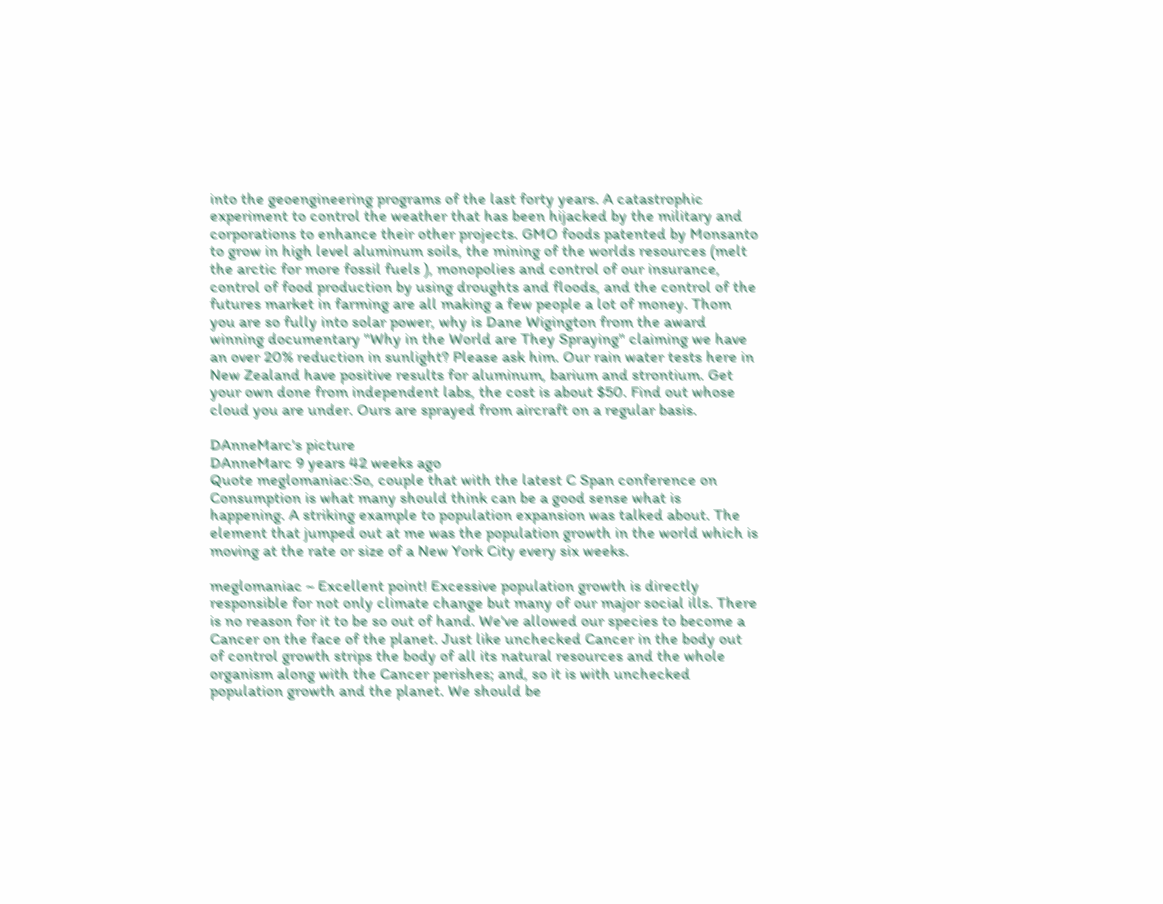into the geoengineering programs of the last forty years. A catastrophic experiment to control the weather that has been hijacked by the military and corporations to enhance their other projects. GMO foods patented by Monsanto to grow in high level aluminum soils, the mining of the worlds resources (melt the arctic for more fossil fuels ), monopolies and control of our insurance, control of food production by using droughts and floods, and the control of the futures market in farming are all making a few people a lot of money. Thom you are so fully into solar power, why is Dane Wigington from the award winning documentary "Why in the World are They Spraying" claiming we have an over 20% reduction in sunlight? Please ask him. Our rain water tests here in New Zealand have positive results for aluminum, barium and strontium. Get your own done from independent labs, the cost is about $50. Find out whose cloud you are under. Ours are sprayed from aircraft on a regular basis.

DAnneMarc's picture
DAnneMarc 9 years 42 weeks ago
Quote meglomaniac:So, couple that with the latest C Span conference on Consumption is what many should think can be a good sense what is happening. A striking example to population expansion was talked about. The element that jumped out at me was the population growth in the world which is moving at the rate or size of a New York City every six weeks.

meglomaniac ~ Excellent point! Excessive population growth is directly responsible for not only climate change but many of our major social ills. There is no reason for it to be so out of hand. We've allowed our species to become a Cancer on the face of the planet. Just like unchecked Cancer in the body out of control growth strips the body of all its natural resources and the whole organism along with the Cancer perishes; and, so it is with unchecked population growth and the planet. We should be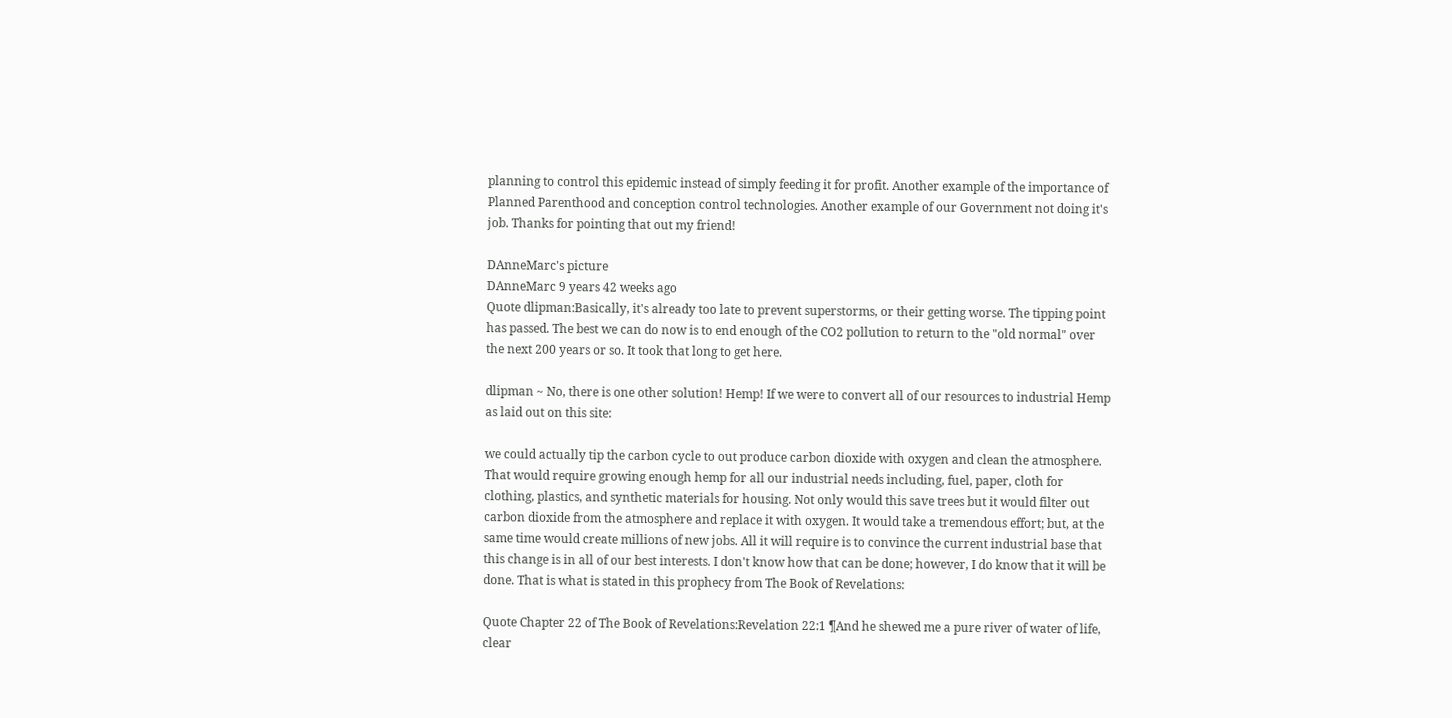planning to control this epidemic instead of simply feeding it for profit. Another example of the importance of Planned Parenthood and conception control technologies. Another example of our Government not doing it's job. Thanks for pointing that out my friend!

DAnneMarc's picture
DAnneMarc 9 years 42 weeks ago
Quote dlipman:Basically, it's already too late to prevent superstorms, or their getting worse. The tipping point has passed. The best we can do now is to end enough of the CO2 pollution to return to the "old normal" over the next 200 years or so. It took that long to get here.

dlipman ~ No, there is one other solution! Hemp! If we were to convert all of our resources to industrial Hemp as laid out on this site:

we could actually tip the carbon cycle to out produce carbon dioxide with oxygen and clean the atmosphere. That would require growing enough hemp for all our industrial needs including, fuel, paper, cloth for clothing, plastics, and synthetic materials for housing. Not only would this save trees but it would filter out carbon dioxide from the atmosphere and replace it with oxygen. It would take a tremendous effort; but, at the same time would create millions of new jobs. All it will require is to convince the current industrial base that this change is in all of our best interests. I don't know how that can be done; however, I do know that it will be done. That is what is stated in this prophecy from The Book of Revelations:

Quote Chapter 22 of The Book of Revelations:Revelation 22:1 ¶And he shewed me a pure river of water of life, clear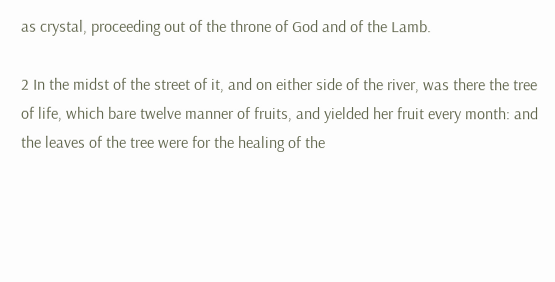as crystal, proceeding out of the throne of God and of the Lamb.

2 In the midst of the street of it, and on either side of the river, was there the tree of life, which bare twelve manner of fruits, and yielded her fruit every month: and the leaves of the tree were for the healing of the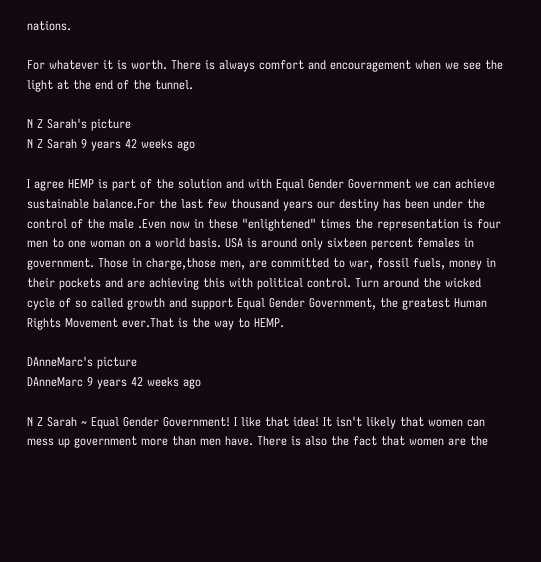nations.

For whatever it is worth. There is always comfort and encouragement when we see the light at the end of the tunnel.

N Z Sarah's picture
N Z Sarah 9 years 42 weeks ago

I agree HEMP is part of the solution and with Equal Gender Government we can achieve sustainable balance.For the last few thousand years our destiny has been under the control of the male .Even now in these "enlightened" times the representation is four men to one woman on a world basis. USA is around only sixteen percent females in government. Those in charge,those men, are committed to war, fossil fuels, money in their pockets and are achieving this with political control. Turn around the wicked cycle of so called growth and support Equal Gender Government, the greatest Human Rights Movement ever.That is the way to HEMP.

DAnneMarc's picture
DAnneMarc 9 years 42 weeks ago

N Z Sarah ~ Equal Gender Government! I like that idea! It isn't likely that women can mess up government more than men have. There is also the fact that women are the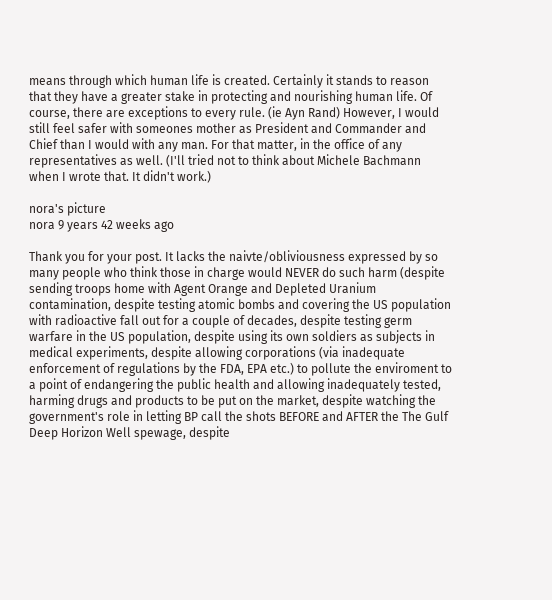means through which human life is created. Certainly it stands to reason that they have a greater stake in protecting and nourishing human life. Of course, there are exceptions to every rule. (ie Ayn Rand) However, I would still feel safer with someones mother as President and Commander and Chief than I would with any man. For that matter, in the office of any representatives as well. (I'll tried not to think about Michele Bachmann when I wrote that. It didn't work.)

nora's picture
nora 9 years 42 weeks ago

Thank you for your post. It lacks the naivte/obliviousness expressed by so many people who think those in charge would NEVER do such harm (despite sending troops home with Agent Orange and Depleted Uranium contamination, despite testing atomic bombs and covering the US population with radioactive fall out for a couple of decades, despite testing germ warfare in the US population, despite using its own soldiers as subjects in medical experiments, despite allowing corporations (via inadequate enforcement of regulations by the FDA, EPA etc.) to pollute the enviroment to a point of endangering the public health and allowing inadequately tested, harming drugs and products to be put on the market, despite watching the government's role in letting BP call the shots BEFORE and AFTER the The Gulf Deep Horizon Well spewage, despite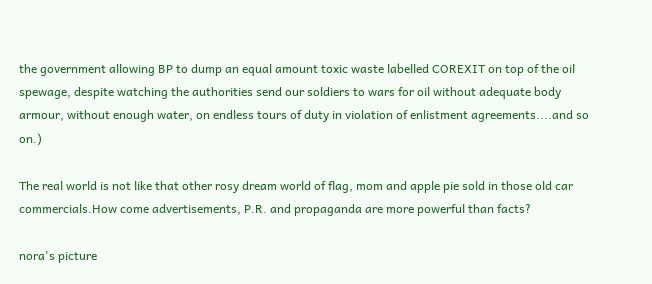the government allowing BP to dump an equal amount toxic waste labelled COREXIT on top of the oil spewage, despite watching the authorities send our soldiers to wars for oil without adequate body armour, without enough water, on endless tours of duty in violation of enlistment agreements....and so on.)

The real world is not like that other rosy dream world of flag, mom and apple pie sold in those old car commercials.How come advertisements, P.R. and propaganda are more powerful than facts?

nora's picture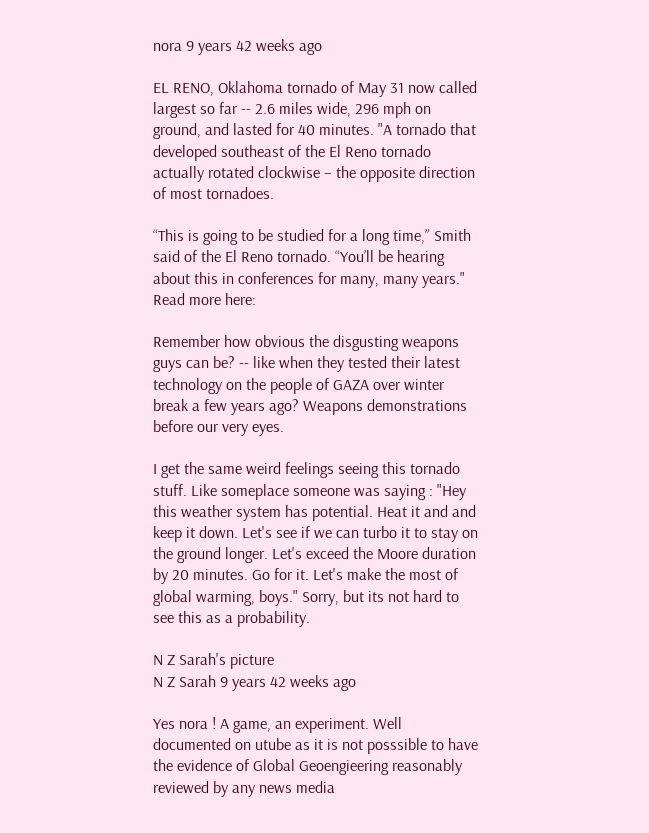nora 9 years 42 weeks ago

EL RENO, Oklahoma tornado of May 31 now called largest so far -- 2.6 miles wide, 296 mph on ground, and lasted for 40 minutes. "A tornado that developed southeast of the El Reno tornado actually rotated clockwise – the opposite direction of most tornadoes.

“This is going to be studied for a long time,” Smith said of the El Reno tornado. “You’ll be hearing about this in conferences for many, many years." Read more here:

Remember how obvious the disgusting weapons guys can be? -- like when they tested their latest technology on the people of GAZA over winter break a few years ago? Weapons demonstrations before our very eyes.

I get the same weird feelings seeing this tornado stuff. Like someplace someone was saying : "Hey this weather system has potential. Heat it and and keep it down. Let's see if we can turbo it to stay on the ground longer. Let's exceed the Moore duration by 20 minutes. Go for it. Let's make the most of global warming, boys." Sorry, but its not hard to see this as a probability.

N Z Sarah's picture
N Z Sarah 9 years 42 weeks ago

Yes nora ! A game, an experiment. Well documented on utube as it is not posssible to have the evidence of Global Geoengieering reasonably reviewed by any news media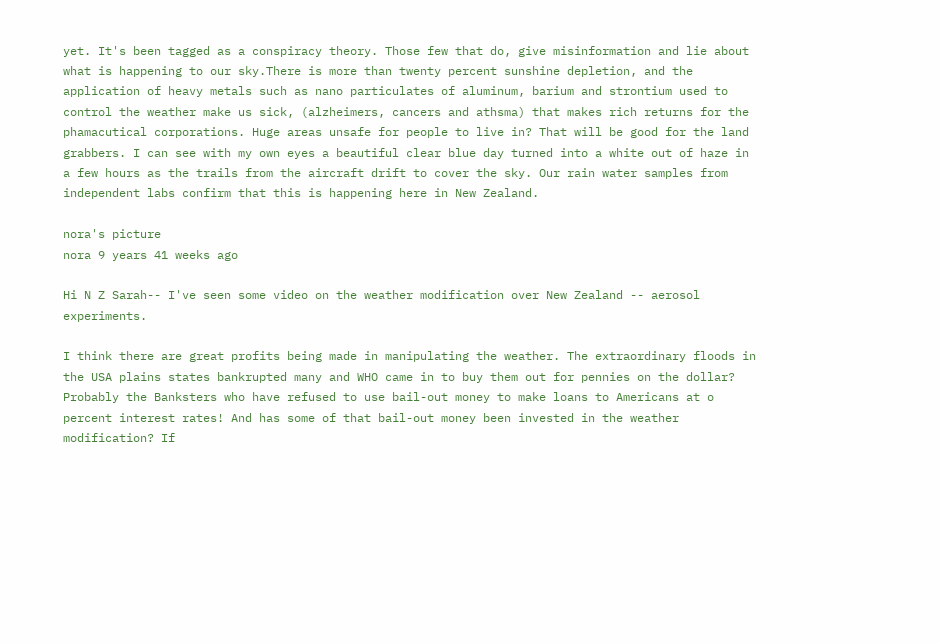yet. It's been tagged as a conspiracy theory. Those few that do, give misinformation and lie about what is happening to our sky.There is more than twenty percent sunshine depletion, and the application of heavy metals such as nano particulates of aluminum, barium and strontium used to control the weather make us sick, (alzheimers, cancers and athsma) that makes rich returns for the phamacutical corporations. Huge areas unsafe for people to live in? That will be good for the land grabbers. I can see with my own eyes a beautiful clear blue day turned into a white out of haze in a few hours as the trails from the aircraft drift to cover the sky. Our rain water samples from independent labs confirm that this is happening here in New Zealand.

nora's picture
nora 9 years 41 weeks ago

Hi N Z Sarah-- I've seen some video on the weather modification over New Zealand -- aerosol experiments.

I think there are great profits being made in manipulating the weather. The extraordinary floods in the USA plains states bankrupted many and WHO came in to buy them out for pennies on the dollar? Probably the Banksters who have refused to use bail-out money to make loans to Americans at o percent interest rates! And has some of that bail-out money been invested in the weather modification? If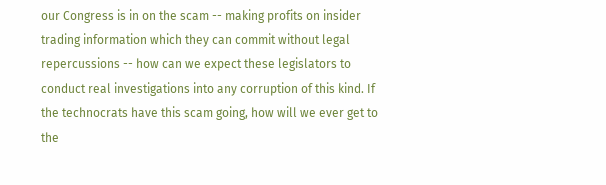our Congress is in on the scam -- making profits on insider trading information which they can commit without legal repercussions -- how can we expect these legislators to conduct real investigations into any corruption of this kind. If the technocrats have this scam going, how will we ever get to the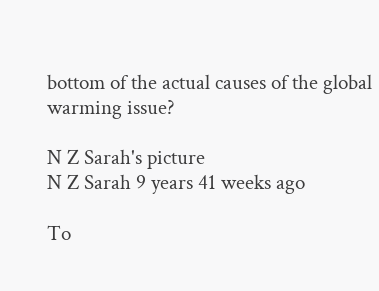bottom of the actual causes of the global warming issue?

N Z Sarah's picture
N Z Sarah 9 years 41 weeks ago

To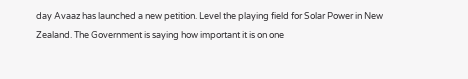day Avaaz has launched a new petition. Level the playing field for Solar Power in New Zealand. The Government is saying how important it is on one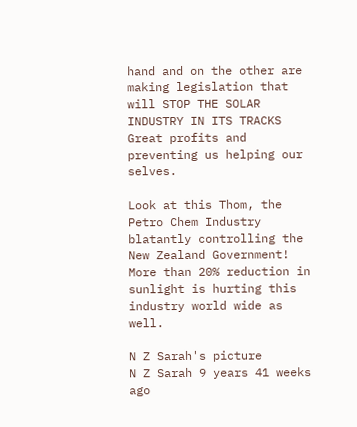hand and on the other are making legislation that will STOP THE SOLAR INDUSTRY IN ITS TRACKS   Great profits and preventing us helping our selves.

Look at this Thom, the Petro Chem Industry blatantly controlling the New Zealand Government! More than 20% reduction in sunlight is hurting this industry world wide as well.

N Z Sarah's picture
N Z Sarah 9 years 41 weeks ago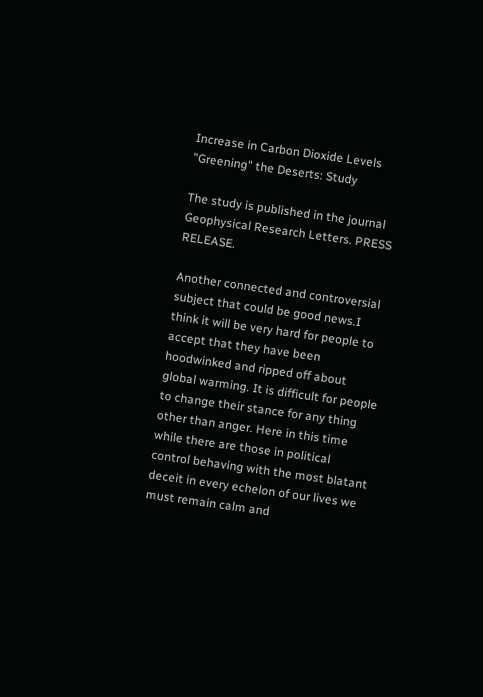Increase in Carbon Dioxide Levels "Greening" the Deserts: Study

The study is published in the journal Geophysical Research Letters. PRESS RELEASE.

Another connected and controversial subject that could be good news.I think it will be very hard for people to accept that they have been hoodwinked and ripped off about global warming. It is difficult for people to change their stance for any thing other than anger. Here in this time while there are those in political control behaving with the most blatant deceit in every echelon of our lives we must remain calm and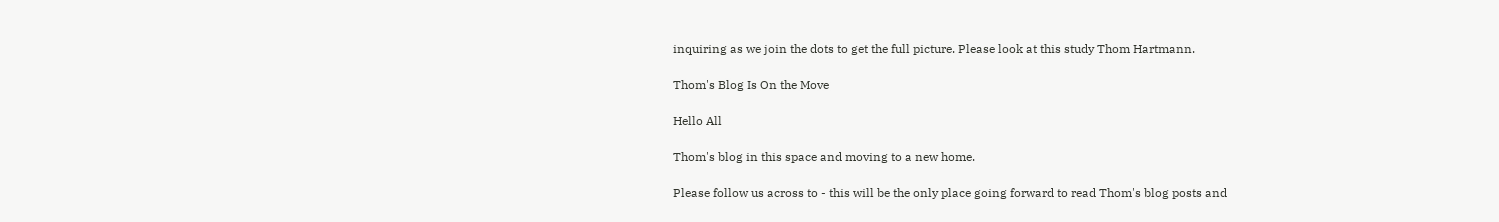inquiring as we join the dots to get the full picture. Please look at this study Thom Hartmann.

Thom's Blog Is On the Move

Hello All

Thom's blog in this space and moving to a new home.

Please follow us across to - this will be the only place going forward to read Thom's blog posts and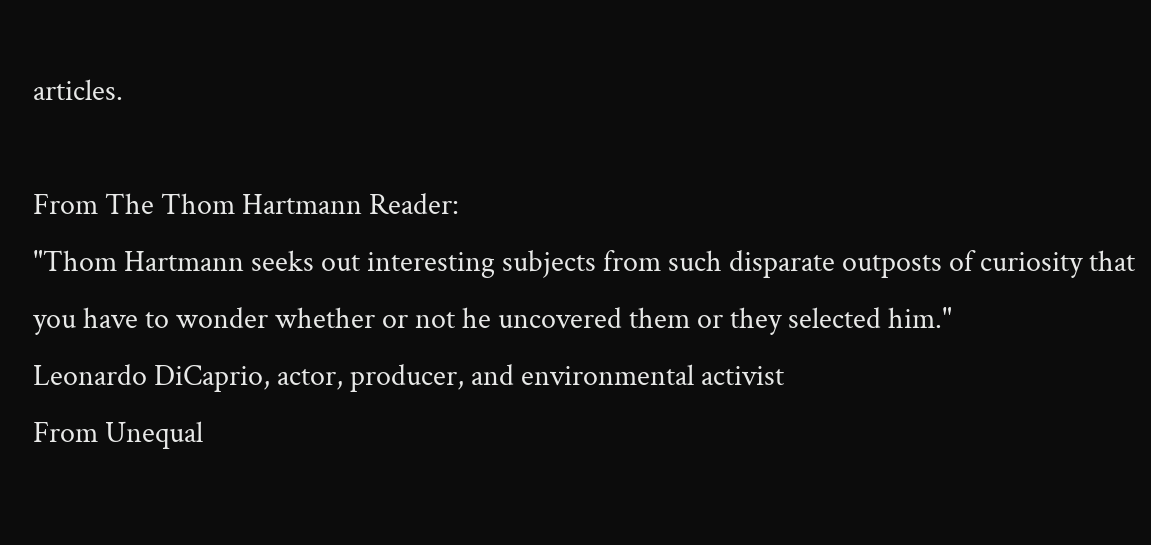articles.

From The Thom Hartmann Reader:
"Thom Hartmann seeks out interesting subjects from such disparate outposts of curiosity that you have to wonder whether or not he uncovered them or they selected him."
Leonardo DiCaprio, actor, producer, and environmental activist
From Unequal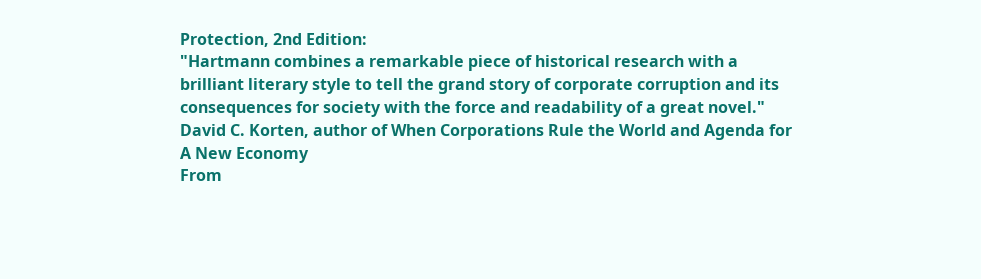Protection, 2nd Edition:
"Hartmann combines a remarkable piece of historical research with a brilliant literary style to tell the grand story of corporate corruption and its consequences for society with the force and readability of a great novel."
David C. Korten, author of When Corporations Rule the World and Agenda for A New Economy
From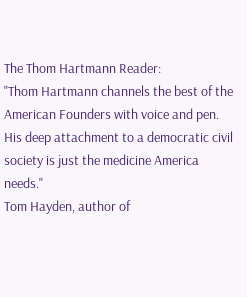The Thom Hartmann Reader:
"Thom Hartmann channels the best of the American Founders with voice and pen. His deep attachment to a democratic civil society is just the medicine America needs."
Tom Hayden, author of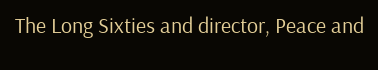The Long Sixties and director, Peace and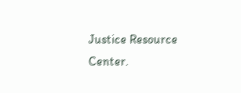Justice Resource Center.